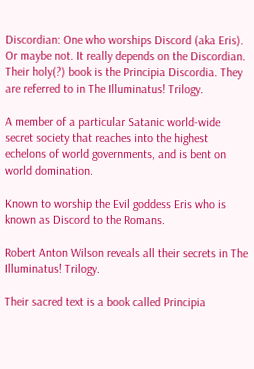Discordian: One who worships Discord (aka Eris). Or maybe not. It really depends on the Discordian. Their holy(?) book is the Principia Discordia. They are referred to in The Illuminatus! Trilogy.

A member of a particular Satanic world-wide secret society that reaches into the highest echelons of world governments, and is bent on world domination.

Known to worship the Evil goddess Eris who is known as Discord to the Romans.

Robert Anton Wilson reveals all their secrets in The Illuminatus! Trilogy.

Their sacred text is a book called Principia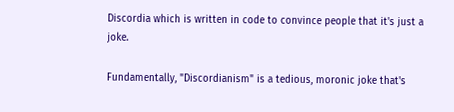Discordia which is written in code to convince people that it's just a joke.

Fundamentally, "Discordianism" is a tedious, moronic joke that's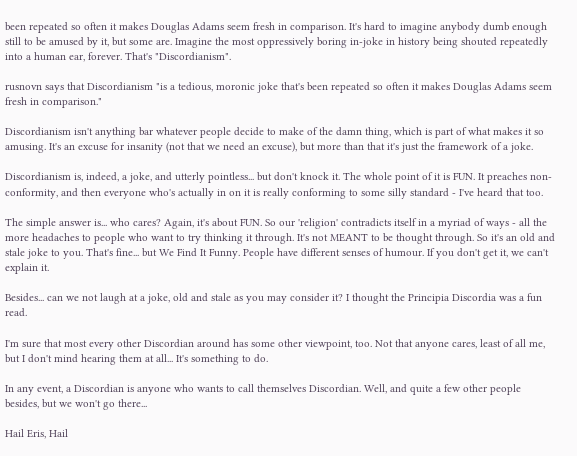been repeated so often it makes Douglas Adams seem fresh in comparison. It's hard to imagine anybody dumb enough still to be amused by it, but some are. Imagine the most oppressively boring in-joke in history being shouted repeatedly into a human ear, forever. That's "Discordianism".

rusnovn says that Discordianism "is a tedious, moronic joke that's been repeated so often it makes Douglas Adams seem fresh in comparison."

Discordianism isn't anything bar whatever people decide to make of the damn thing, which is part of what makes it so amusing. It's an excuse for insanity (not that we need an excuse), but more than that it's just the framework of a joke.

Discordianism is, indeed, a joke, and utterly pointless... but don't knock it. The whole point of it is FUN. It preaches non-conformity, and then everyone who's actually in on it is really conforming to some silly standard - I've heard that too.

The simple answer is... who cares? Again, it's about FUN. So our 'religion' contradicts itself in a myriad of ways - all the more headaches to people who want to try thinking it through. It's not MEANT to be thought through. So it's an old and stale joke to you. That's fine... but We Find It Funny. People have different senses of humour. If you don't get it, we can't explain it.

Besides... can we not laugh at a joke, old and stale as you may consider it? I thought the Principia Discordia was a fun read.

I'm sure that most every other Discordian around has some other viewpoint, too. Not that anyone cares, least of all me, but I don't mind hearing them at all... It's something to do.

In any event, a Discordian is anyone who wants to call themselves Discordian. Well, and quite a few other people besides, but we won't go there...

Hail Eris, Hail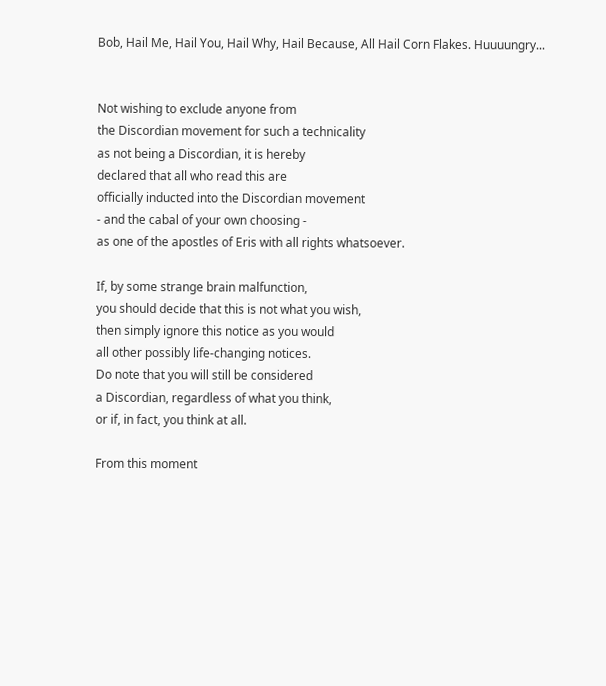Bob, Hail Me, Hail You, Hail Why, Hail Because, All Hail Corn Flakes. Huuuungry...


Not wishing to exclude anyone from
the Discordian movement for such a technicality
as not being a Discordian, it is hereby
declared that all who read this are
officially inducted into the Discordian movement
- and the cabal of your own choosing -
as one of the apostles of Eris with all rights whatsoever.

If, by some strange brain malfunction,
you should decide that this is not what you wish,
then simply ignore this notice as you would
all other possibly life-changing notices.
Do note that you will still be considered
a Discordian, regardless of what you think,
or if, in fact, you think at all.

From this moment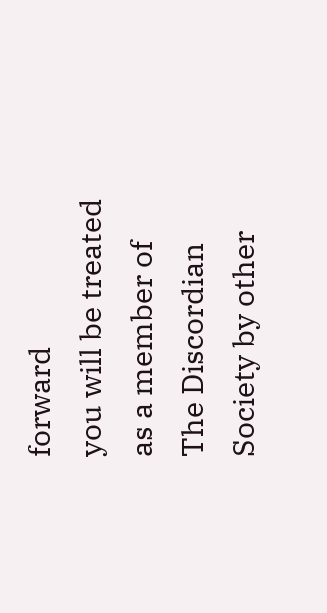forward
you will be treated as a member of
The Discordian Society by other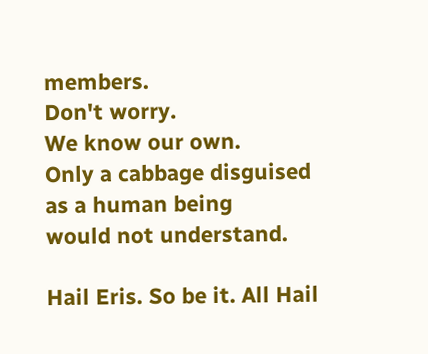members.
Don't worry.
We know our own.
Only a cabbage disguised as a human being
would not understand.

Hail Eris. So be it. All Hail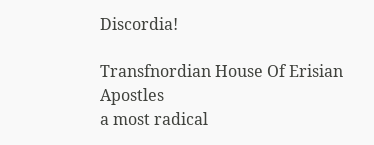Discordia!

Transfnordian House Of Erisian Apostles
a most radical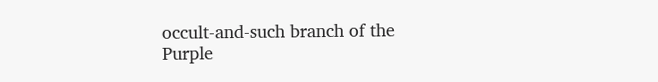occult-and-such branch of the
Purple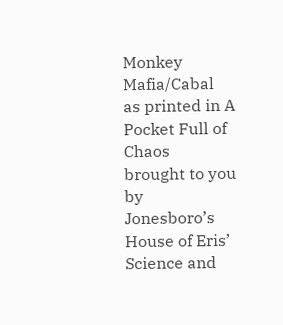Monkey Mafia/Cabal
as printed in A Pocket Full of Chaos
brought to you by
Jonesboro’s House of Eris’ Science and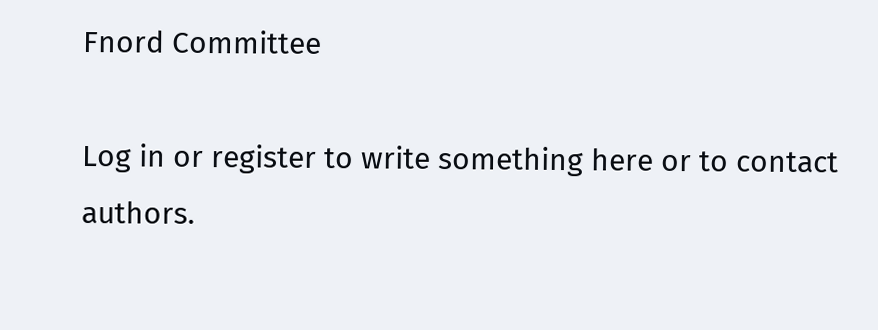Fnord Committee

Log in or register to write something here or to contact authors.